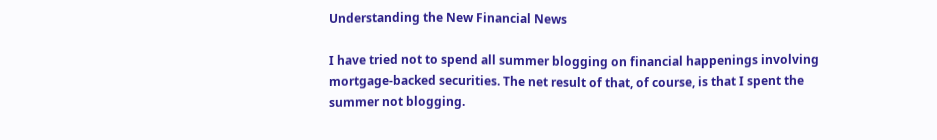Understanding the New Financial News

I have tried not to spend all summer blogging on financial happenings involving mortgage-backed securities. The net result of that, of course, is that I spent the summer not blogging.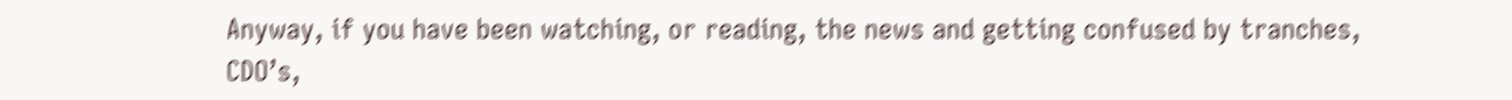Anyway, if you have been watching, or reading, the news and getting confused by tranches, CDO’s,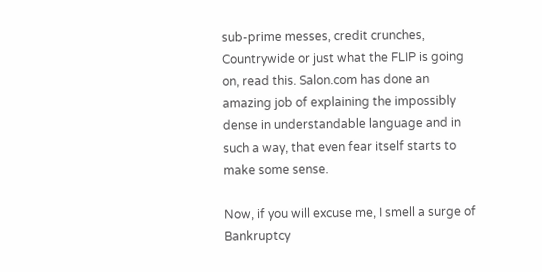sub-prime messes, credit crunches, Countrywide or just what the FLIP is going on, read this. Salon.com has done an amazing job of explaining the impossibly dense in understandable language and in such a way, that even fear itself starts to make some sense.

Now, if you will excuse me, I smell a surge of Bankruptcy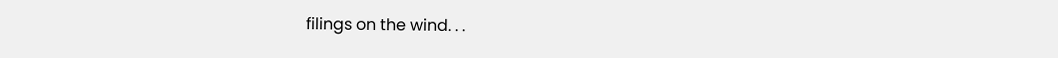filings on the wind. . .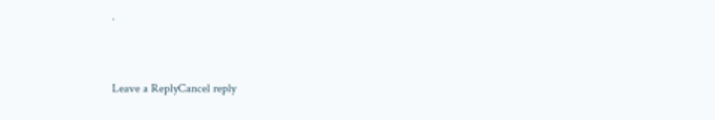.


Leave a ReplyCancel reply